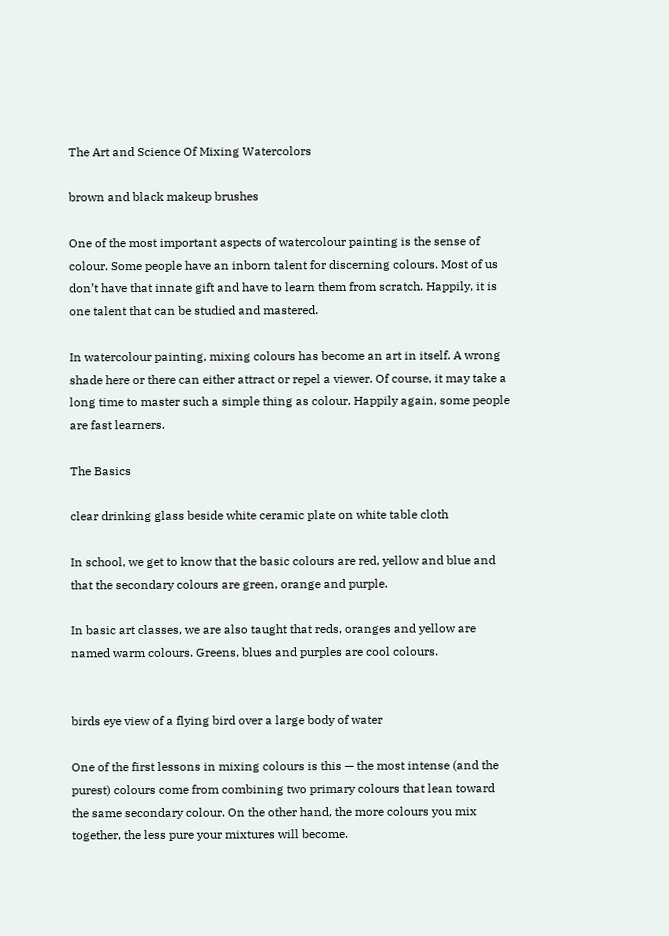The Art and Science Of Mixing Watercolors

brown and black makeup brushes

One of the most important aspects of watercolour painting is the sense of colour. Some people have an inborn talent for discerning colours. Most of us don’t have that innate gift and have to learn them from scratch. Happily, it is one talent that can be studied and mastered.

In watercolour painting, mixing colours has become an art in itself. A wrong shade here or there can either attract or repel a viewer. Of course, it may take a long time to master such a simple thing as colour. Happily again, some people are fast learners.

The Basics

clear drinking glass beside white ceramic plate on white table cloth

In school, we get to know that the basic colours are red, yellow and blue and that the secondary colours are green, orange and purple.

In basic art classes, we are also taught that reds, oranges and yellow are named warm colours. Greens, blues and purples are cool colours.


birds eye view of a flying bird over a large body of water

One of the first lessons in mixing colours is this — the most intense (and the purest) colours come from combining two primary colours that lean toward the same secondary colour. On the other hand, the more colours you mix together, the less pure your mixtures will become.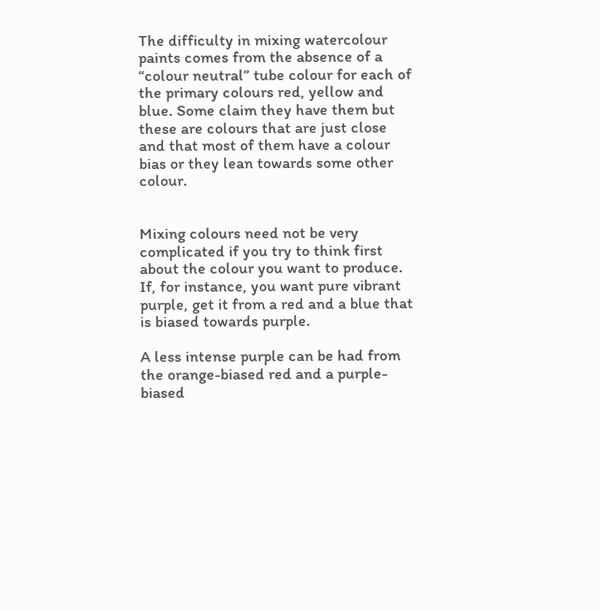The difficulty in mixing watercolour paints comes from the absence of a “colour neutral” tube colour for each of the primary colours red, yellow and blue. Some claim they have them but these are colours that are just close and that most of them have a colour bias or they lean towards some other colour.


Mixing colours need not be very complicated if you try to think first about the colour you want to produce. If, for instance, you want pure vibrant purple, get it from a red and a blue that is biased towards purple.

A less intense purple can be had from the orange-biased red and a purple-biased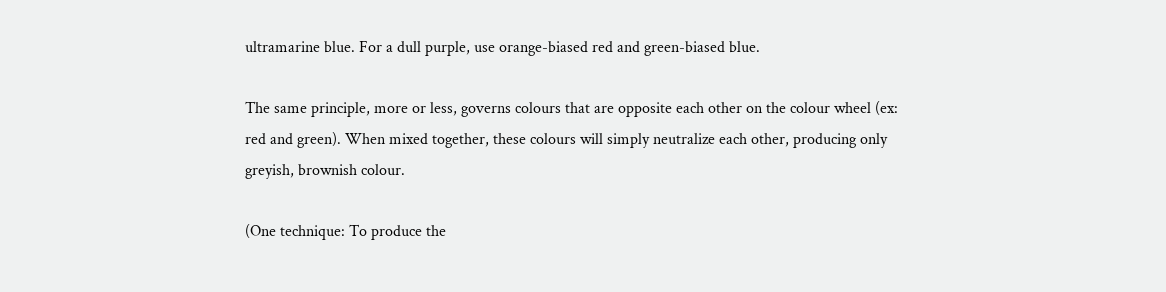ultramarine blue. For a dull purple, use orange-biased red and green-biased blue.

The same principle, more or less, governs colours that are opposite each other on the colour wheel (ex: red and green). When mixed together, these colours will simply neutralize each other, producing only greyish, brownish colour.

(One technique: To produce the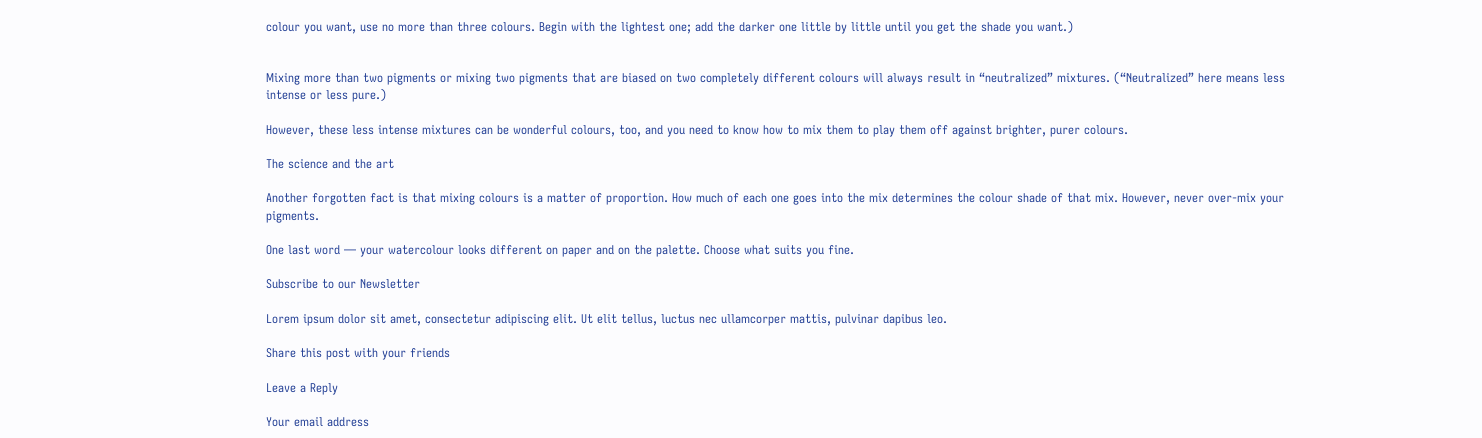colour you want, use no more than three colours. Begin with the lightest one; add the darker one little by little until you get the shade you want.)


Mixing more than two pigments or mixing two pigments that are biased on two completely different colours will always result in “neutralized” mixtures. (“Neutralized” here means less intense or less pure.)

However, these less intense mixtures can be wonderful colours, too, and you need to know how to mix them to play them off against brighter, purer colours.

The science and the art

Another forgotten fact is that mixing colours is a matter of proportion. How much of each one goes into the mix determines the colour shade of that mix. However, never over-mix your pigments.

One last word — your watercolour looks different on paper and on the palette. Choose what suits you fine.

Subscribe to our Newsletter

Lorem ipsum dolor sit amet, consectetur adipiscing elit. Ut elit tellus, luctus nec ullamcorper mattis, pulvinar dapibus leo.

Share this post with your friends

Leave a Reply

Your email address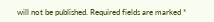will not be published. Required fields are marked *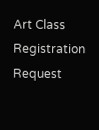Art Class Registration Request